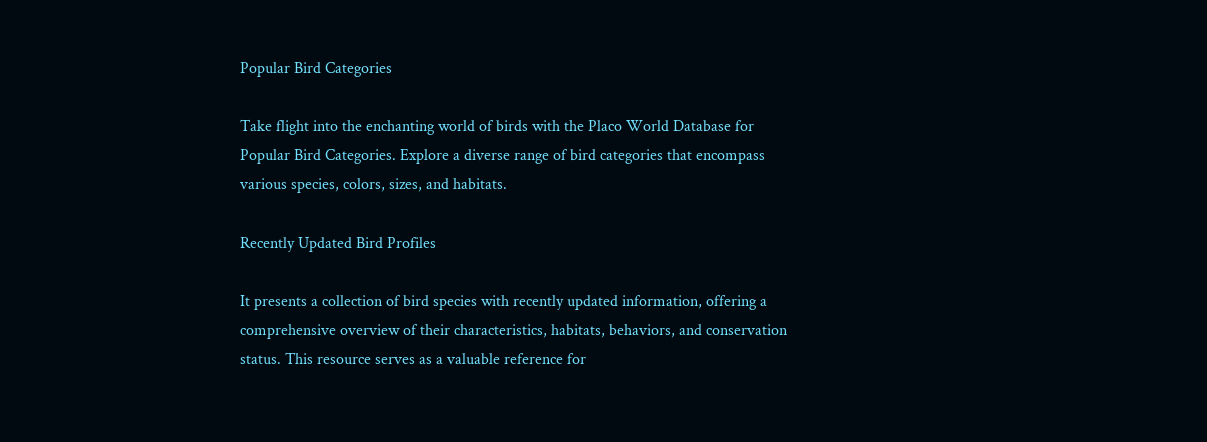Popular Bird Categories

Take flight into the enchanting world of birds with the Placo World Database for Popular Bird Categories. Explore a diverse range of bird categories that encompass various species, colors, sizes, and habitats.

Recently Updated Bird Profiles

It presents a collection of bird species with recently updated information, offering a comprehensive overview of their characteristics, habitats, behaviors, and conservation status. This resource serves as a valuable reference for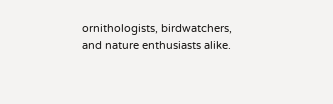ornithologists, birdwatchers, and nature enthusiasts alike.